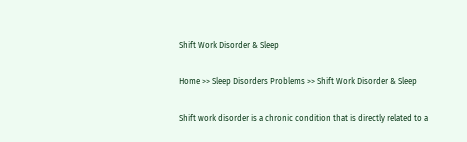Shift Work Disorder & Sleep

Home >> Sleep Disorders Problems >> Shift Work Disorder & Sleep

Shift work disorder is a chronic condition that is directly related to a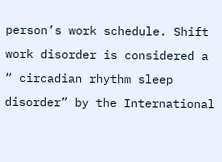person’s work schedule. Shift work disorder is considered a “ circadian rhythm sleep disorder” by the International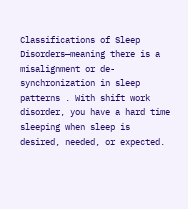Classifications of Sleep Disorders—meaning there is a misalignment or de-synchronization in sleep patterns . With shift work disorder, you have a hard time sleeping when sleep is desired, needed, or expected.